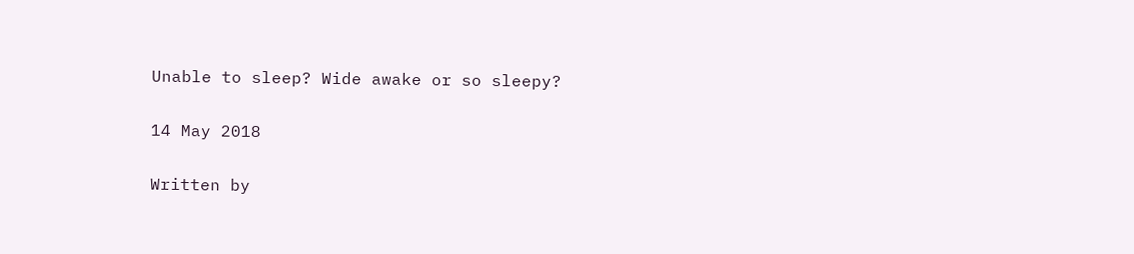Unable to sleep? Wide awake or so sleepy?

14 May 2018

Written by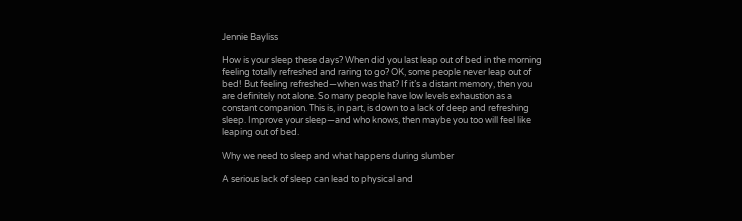Jennie Bayliss

How is your sleep these days? When did you last leap out of bed in the morning feeling totally refreshed and raring to go? OK, some people never leap out of bed! But feeling refreshed—when was that? If it’s a distant memory, then you are definitely not alone. So many people have low levels exhaustion as a constant companion. This is, in part, is down to a lack of deep and refreshing sleep. Improve your sleep—and who knows, then maybe you too will feel like leaping out of bed.

Why we need to sleep and what happens during slumber

A serious lack of sleep can lead to physical and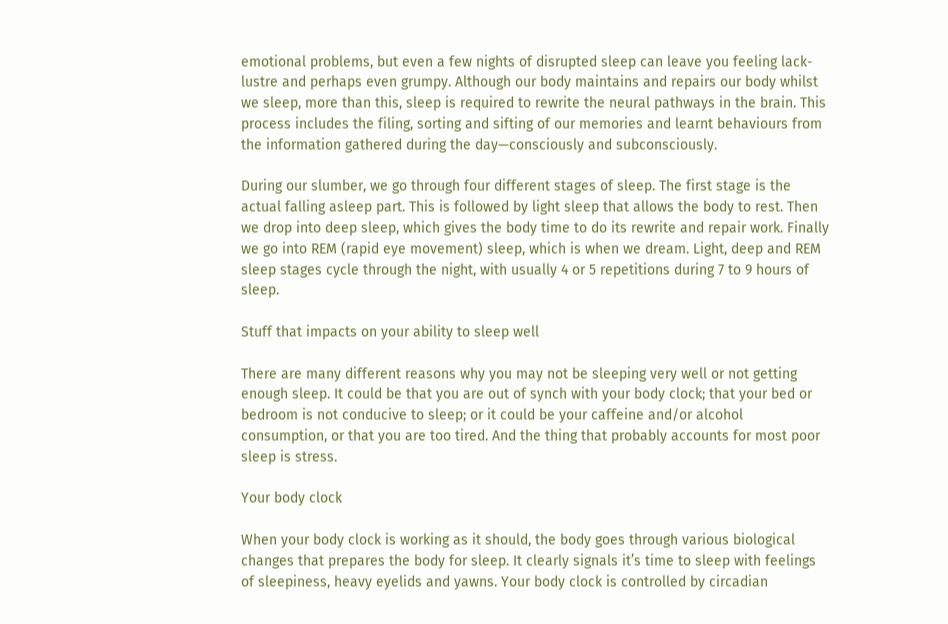emotional problems, but even a few nights of disrupted sleep can leave you feeling lack-lustre and perhaps even grumpy. Although our body maintains and repairs our body whilst we sleep, more than this, sleep is required to rewrite the neural pathways in the brain. This process includes the filing, sorting and sifting of our memories and learnt behaviours from the information gathered during the day—consciously and subconsciously.

During our slumber, we go through four different stages of sleep. The first stage is the actual falling asleep part. This is followed by light sleep that allows the body to rest. Then we drop into deep sleep, which gives the body time to do its rewrite and repair work. Finally we go into REM (rapid eye movement) sleep, which is when we dream. Light, deep and REM sleep stages cycle through the night, with usually 4 or 5 repetitions during 7 to 9 hours of sleep.

Stuff that impacts on your ability to sleep well

There are many different reasons why you may not be sleeping very well or not getting enough sleep. It could be that you are out of synch with your body clock; that your bed or bedroom is not conducive to sleep; or it could be your caffeine and/or alcohol consumption, or that you are too tired. And the thing that probably accounts for most poor sleep is stress.

Your body clock

When your body clock is working as it should, the body goes through various biological changes that prepares the body for sleep. It clearly signals it’s time to sleep with feelings of sleepiness, heavy eyelids and yawns. Your body clock is controlled by circadian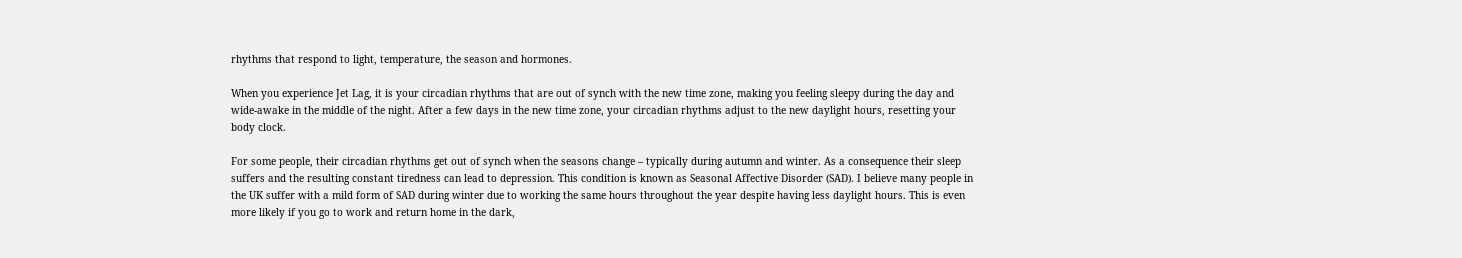rhythms that respond to light, temperature, the season and hormones.

When you experience Jet Lag, it is your circadian rhythms that are out of synch with the new time zone, making you feeling sleepy during the day and wide-awake in the middle of the night. After a few days in the new time zone, your circadian rhythms adjust to the new daylight hours, resetting your body clock.

For some people, their circadian rhythms get out of synch when the seasons change – typically during autumn and winter. As a consequence their sleep suffers and the resulting constant tiredness can lead to depression. This condition is known as Seasonal Affective Disorder (SAD). I believe many people in the UK suffer with a mild form of SAD during winter due to working the same hours throughout the year despite having less daylight hours. This is even more likely if you go to work and return home in the dark,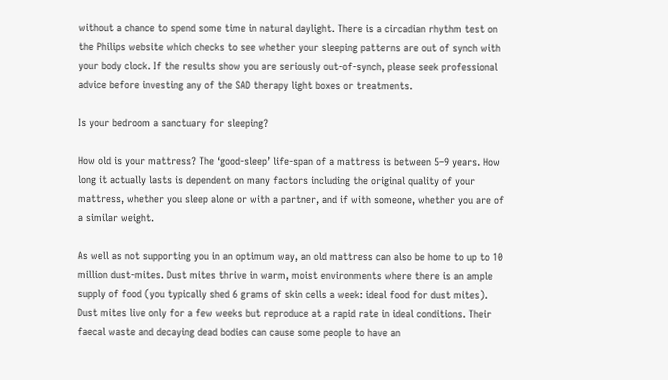without a chance to spend some time in natural daylight. There is a circadian rhythm test on the Philips website which checks to see whether your sleeping patterns are out of synch with your body clock. If the results show you are seriously out-of-synch, please seek professional advice before investing any of the SAD therapy light boxes or treatments.

Is your bedroom a sanctuary for sleeping?

How old is your mattress? The ‘good-sleep’ life-span of a mattress is between 5–9 years. How long it actually lasts is dependent on many factors including the original quality of your mattress, whether you sleep alone or with a partner, and if with someone, whether you are of a similar weight.

As well as not supporting you in an optimum way, an old mattress can also be home to up to 10 million dust-mites. Dust mites thrive in warm, moist environments where there is an ample supply of food (you typically shed 6 grams of skin cells a week: ideal food for dust mites). Dust mites live only for a few weeks but reproduce at a rapid rate in ideal conditions. Their faecal waste and decaying dead bodies can cause some people to have an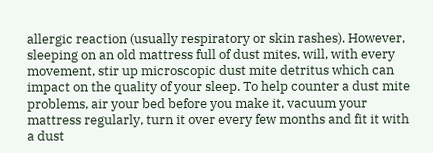allergic reaction (usually respiratory or skin rashes). However, sleeping on an old mattress full of dust mites, will, with every movement, stir up microscopic dust mite detritus which can impact on the quality of your sleep. To help counter a dust mite problems, air your bed before you make it, vacuum your mattress regularly, turn it over every few months and fit it with a dust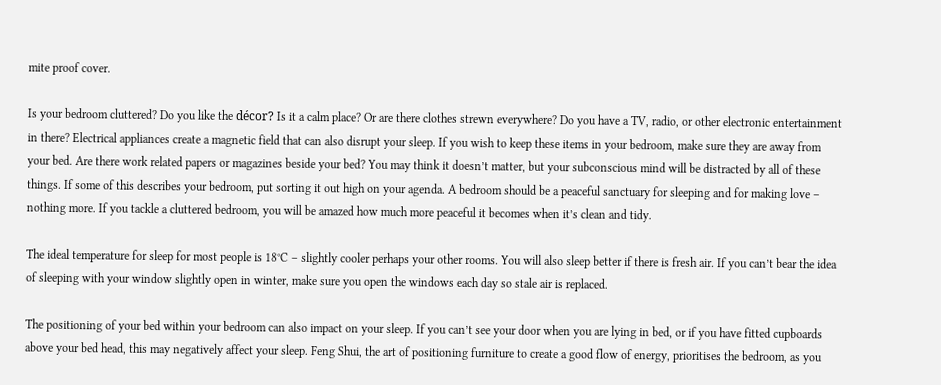mite proof cover.

Is your bedroom cluttered? Do you like the décor? Is it a calm place? Or are there clothes strewn everywhere? Do you have a TV, radio, or other electronic entertainment in there? Electrical appliances create a magnetic field that can also disrupt your sleep. If you wish to keep these items in your bedroom, make sure they are away from your bed. Are there work related papers or magazines beside your bed? You may think it doesn’t matter, but your subconscious mind will be distracted by all of these things. If some of this describes your bedroom, put sorting it out high on your agenda. A bedroom should be a peaceful sanctuary for sleeping and for making love – nothing more. If you tackle a cluttered bedroom, you will be amazed how much more peaceful it becomes when it’s clean and tidy.

The ideal temperature for sleep for most people is 18°C – slightly cooler perhaps your other rooms. You will also sleep better if there is fresh air. If you can’t bear the idea of sleeping with your window slightly open in winter, make sure you open the windows each day so stale air is replaced.

The positioning of your bed within your bedroom can also impact on your sleep. If you can’t see your door when you are lying in bed, or if you have fitted cupboards above your bed head, this may negatively affect your sleep. Feng Shui, the art of positioning furniture to create a good flow of energy, prioritises the bedroom, as you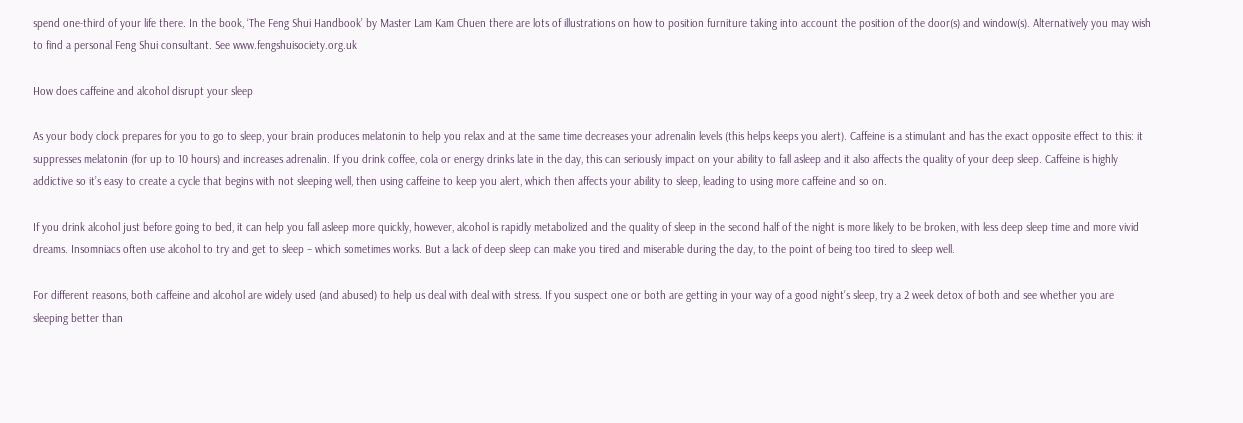spend one-third of your life there. In the book, ‘The Feng Shui Handbook’ by Master Lam Kam Chuen there are lots of illustrations on how to position furniture taking into account the position of the door(s) and window(s). Alternatively you may wish to find a personal Feng Shui consultant. See www.fengshuisociety.org.uk

How does caffeine and alcohol disrupt your sleep

As your body clock prepares for you to go to sleep, your brain produces melatonin to help you relax and at the same time decreases your adrenalin levels (this helps keeps you alert). Caffeine is a stimulant and has the exact opposite effect to this: it suppresses melatonin (for up to 10 hours) and increases adrenalin. If you drink coffee, cola or energy drinks late in the day, this can seriously impact on your ability to fall asleep and it also affects the quality of your deep sleep. Caffeine is highly addictive so it’s easy to create a cycle that begins with not sleeping well, then using caffeine to keep you alert, which then affects your ability to sleep, leading to using more caffeine and so on.

If you drink alcohol just before going to bed, it can help you fall asleep more quickly, however, alcohol is rapidly metabolized and the quality of sleep in the second half of the night is more likely to be broken, with less deep sleep time and more vivid dreams. Insomniacs often use alcohol to try and get to sleep – which sometimes works. But a lack of deep sleep can make you tired and miserable during the day, to the point of being too tired to sleep well.

For different reasons, both caffeine and alcohol are widely used (and abused) to help us deal with deal with stress. If you suspect one or both are getting in your way of a good night’s sleep, try a 2 week detox of both and see whether you are sleeping better than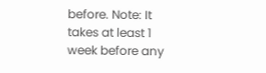before. Note: It takes at least 1 week before any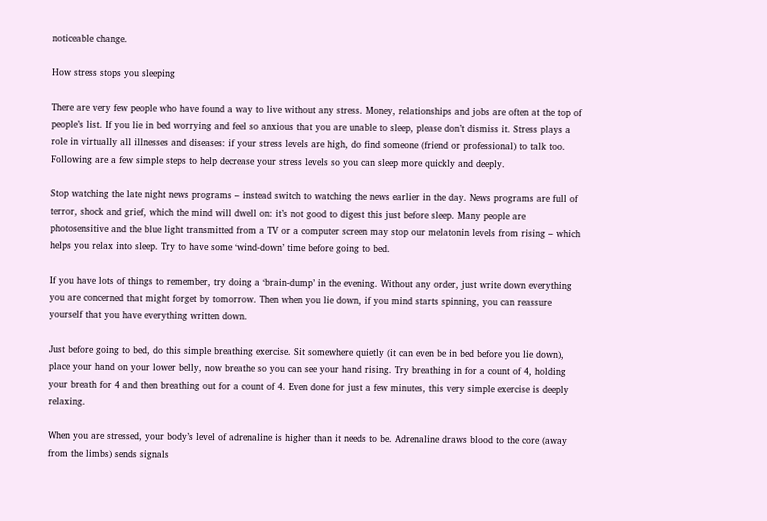noticeable change.

How stress stops you sleeping

There are very few people who have found a way to live without any stress. Money, relationships and jobs are often at the top of people’s list. If you lie in bed worrying and feel so anxious that you are unable to sleep, please don’t dismiss it. Stress plays a role in virtually all illnesses and diseases: if your stress levels are high, do find someone (friend or professional) to talk too. Following are a few simple steps to help decrease your stress levels so you can sleep more quickly and deeply.

Stop watching the late night news programs – instead switch to watching the news earlier in the day. News programs are full of terror, shock and grief, which the mind will dwell on: it’s not good to digest this just before sleep. Many people are photosensitive and the blue light transmitted from a TV or a computer screen may stop our melatonin levels from rising – which helps you relax into sleep. Try to have some ‘wind-down’ time before going to bed.

If you have lots of things to remember, try doing a ‘brain-dump’ in the evening. Without any order, just write down everything you are concerned that might forget by tomorrow. Then when you lie down, if you mind starts spinning, you can reassure yourself that you have everything written down.

Just before going to bed, do this simple breathing exercise. Sit somewhere quietly (it can even be in bed before you lie down), place your hand on your lower belly, now breathe so you can see your hand rising. Try breathing in for a count of 4, holding your breath for 4 and then breathing out for a count of 4. Even done for just a few minutes, this very simple exercise is deeply relaxing.

When you are stressed, your body’s level of adrenaline is higher than it needs to be. Adrenaline draws blood to the core (away from the limbs) sends signals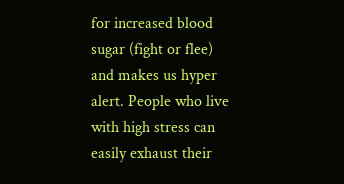for increased blood sugar (fight or flee) and makes us hyper alert. People who live with high stress can easily exhaust their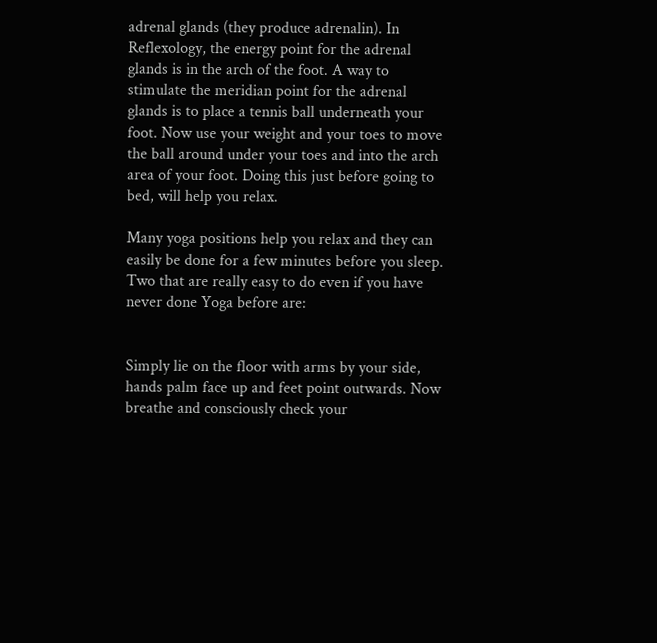adrenal glands (they produce adrenalin). In Reflexology, the energy point for the adrenal glands is in the arch of the foot. A way to stimulate the meridian point for the adrenal glands is to place a tennis ball underneath your foot. Now use your weight and your toes to move the ball around under your toes and into the arch area of your foot. Doing this just before going to bed, will help you relax.

Many yoga positions help you relax and they can easily be done for a few minutes before you sleep. Two that are really easy to do even if you have never done Yoga before are:


Simply lie on the floor with arms by your side, hands palm face up and feet point outwards. Now breathe and consciously check your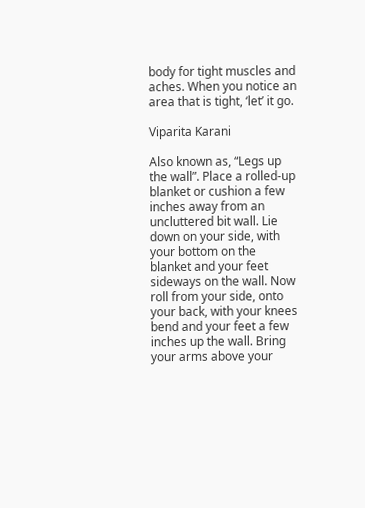body for tight muscles and aches. When you notice an area that is tight, ‘let’ it go.

Viparita Karani

Also known as, “Legs up the wall”. Place a rolled-up blanket or cushion a few inches away from an uncluttered bit wall. Lie down on your side, with your bottom on the blanket and your feet sideways on the wall. Now roll from your side, onto your back, with your knees bend and your feet a few inches up the wall. Bring your arms above your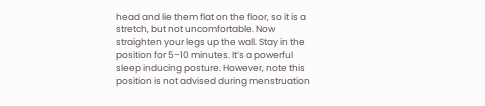head and lie them flat on the floor, so it is a stretch, but not uncomfortable. Now straighten your legs up the wall. Stay in the position for 5–10 minutes. It’s a powerful sleep inducing posture. However, note this position is not advised during menstruation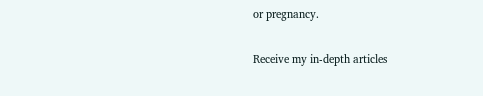or pregnancy.

Receive my in-depth articles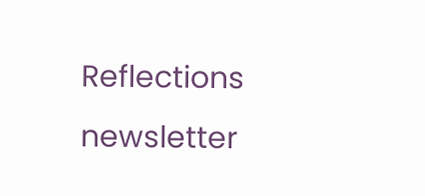Reflections newsletter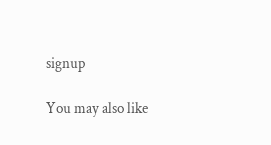signup

You may also like